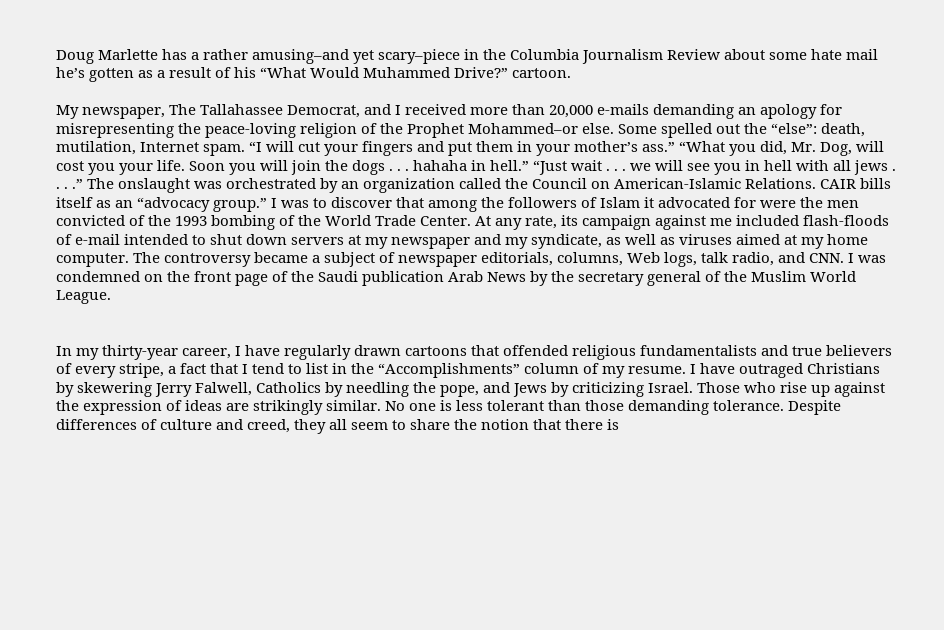Doug Marlette has a rather amusing–and yet scary–piece in the Columbia Journalism Review about some hate mail he’s gotten as a result of his “What Would Muhammed Drive?” cartoon.

My newspaper, The Tallahassee Democrat, and I received more than 20,000 e-mails demanding an apology for misrepresenting the peace-loving religion of the Prophet Mohammed–or else. Some spelled out the “else”: death, mutilation, Internet spam. “I will cut your fingers and put them in your mother’s ass.” “What you did, Mr. Dog, will cost you your life. Soon you will join the dogs . . . hahaha in hell.” “Just wait . . . we will see you in hell with all jews . . . .” The onslaught was orchestrated by an organization called the Council on American-Islamic Relations. CAIR bills itself as an “advocacy group.” I was to discover that among the followers of Islam it advocated for were the men convicted of the 1993 bombing of the World Trade Center. At any rate, its campaign against me included flash-floods of e-mail intended to shut down servers at my newspaper and my syndicate, as well as viruses aimed at my home computer. The controversy became a subject of newspaper editorials, columns, Web logs, talk radio, and CNN. I was condemned on the front page of the Saudi publication Arab News by the secretary general of the Muslim World League.


In my thirty-year career, I have regularly drawn cartoons that offended religious fundamentalists and true believers of every stripe, a fact that I tend to list in the “Accomplishments” column of my resume. I have outraged Christians by skewering Jerry Falwell, Catholics by needling the pope, and Jews by criticizing Israel. Those who rise up against the expression of ideas are strikingly similar. No one is less tolerant than those demanding tolerance. Despite differences of culture and creed, they all seem to share the notion that there is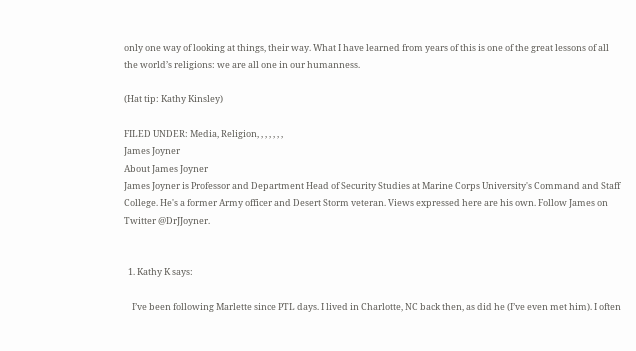only one way of looking at things, their way. What I have learned from years of this is one of the great lessons of all the world’s religions: we are all one in our humanness.

(Hat tip: Kathy Kinsley)

FILED UNDER: Media, Religion, , , , , , ,
James Joyner
About James Joyner
James Joyner is Professor and Department Head of Security Studies at Marine Corps University's Command and Staff College. He's a former Army officer and Desert Storm veteran. Views expressed here are his own. Follow James on Twitter @DrJJoyner.


  1. Kathy K says:

    I’ve been following Marlette since PTL days. I lived in Charlotte, NC back then, as did he (I’ve even met him). I often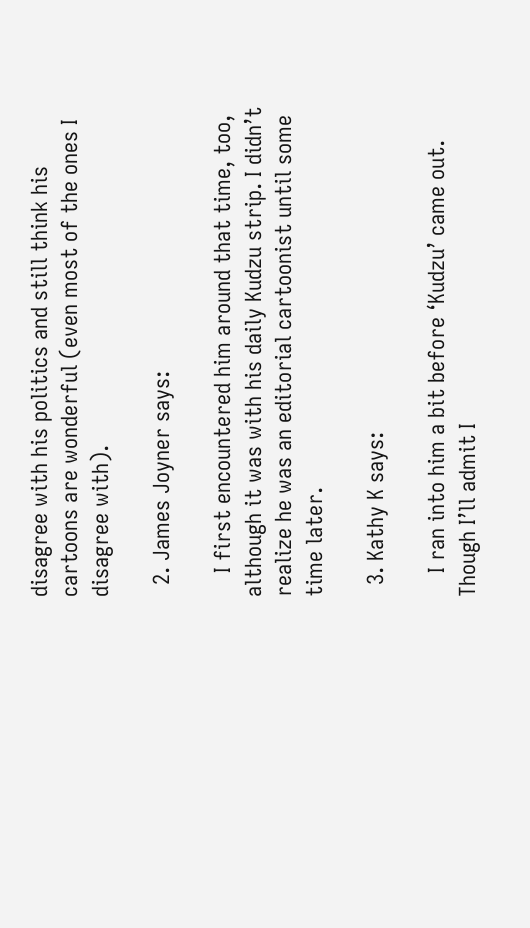disagree with his politics and still think his cartoons are wonderful (even most of the ones I disagree with).

  2. James Joyner says:

    I first encountered him around that time, too, although it was with his daily Kudzu strip. I didn’t realize he was an editorial cartoonist until some time later.

  3. Kathy K says:

    I ran into him a bit before ‘Kudzu’ came out. Though I’ll admit I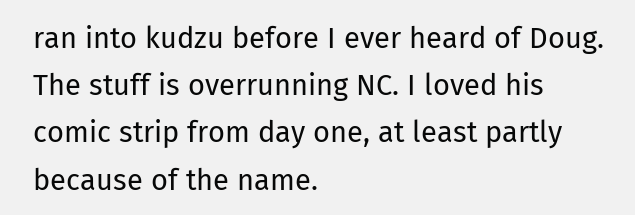ran into kudzu before I ever heard of Doug. The stuff is overrunning NC. I loved his comic strip from day one, at least partly because of the name.